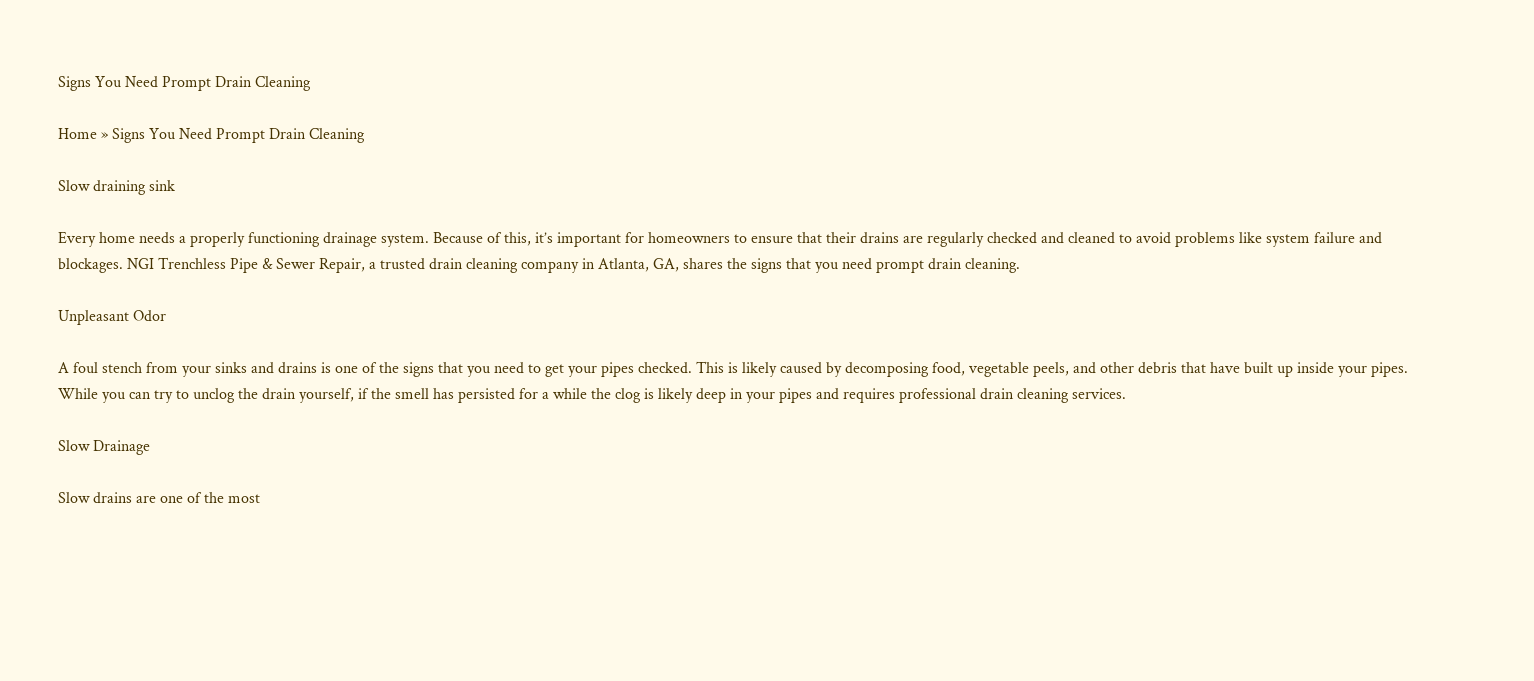Signs You Need Prompt Drain Cleaning

Home » Signs You Need Prompt Drain Cleaning

Slow draining sink

Every home needs a properly functioning drainage system. Because of this, it’s important for homeowners to ensure that their drains are regularly checked and cleaned to avoid problems like system failure and blockages. NGI Trenchless Pipe & Sewer Repair, a trusted drain cleaning company in Atlanta, GA, shares the signs that you need prompt drain cleaning.

Unpleasant Odor

A foul stench from your sinks and drains is one of the signs that you need to get your pipes checked. This is likely caused by decomposing food, vegetable peels, and other debris that have built up inside your pipes. While you can try to unclog the drain yourself, if the smell has persisted for a while the clog is likely deep in your pipes and requires professional drain cleaning services.

Slow Drainage

Slow drains are one of the most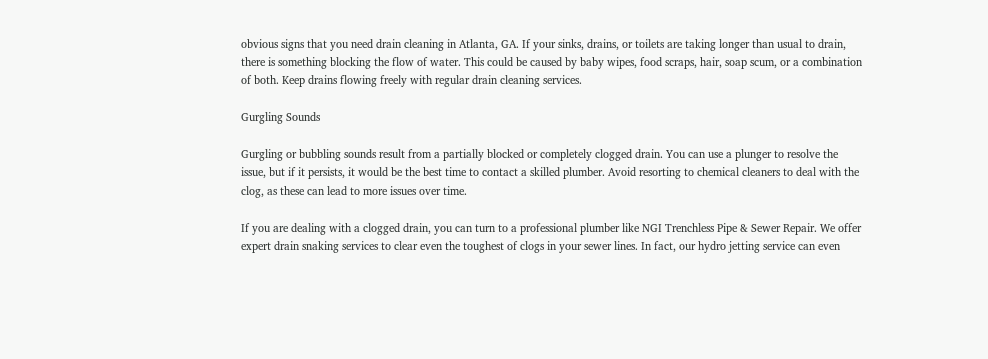obvious signs that you need drain cleaning in Atlanta, GA. If your sinks, drains, or toilets are taking longer than usual to drain, there is something blocking the flow of water. This could be caused by baby wipes, food scraps, hair, soap scum, or a combination of both. Keep drains flowing freely with regular drain cleaning services.

Gurgling Sounds

Gurgling or bubbling sounds result from a partially blocked or completely clogged drain. You can use a plunger to resolve the issue, but if it persists, it would be the best time to contact a skilled plumber. Avoid resorting to chemical cleaners to deal with the clog, as these can lead to more issues over time.

If you are dealing with a clogged drain, you can turn to a professional plumber like NGI Trenchless Pipe & Sewer Repair. We offer expert drain snaking services to clear even the toughest of clogs in your sewer lines. In fact, our hydro jetting service can even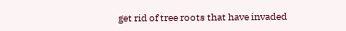get rid of tree roots that have invaded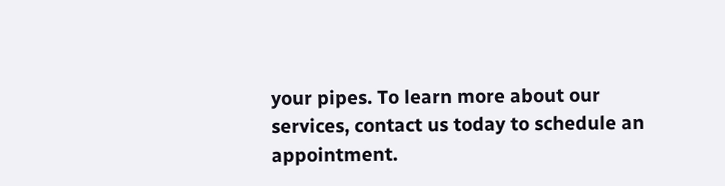your pipes. To learn more about our services, contact us today to schedule an appointment.